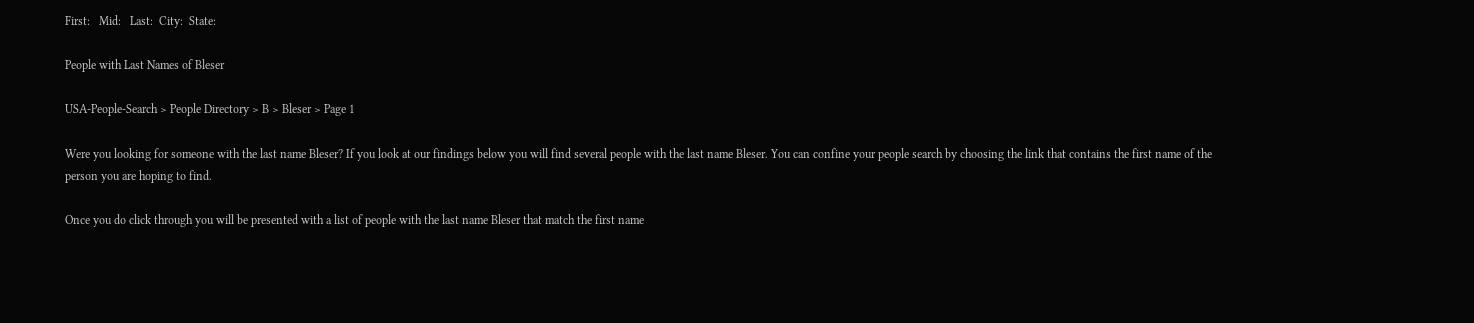First:   Mid:   Last:  City:  State:

People with Last Names of Bleser

USA-People-Search > People Directory > B > Bleser > Page 1

Were you looking for someone with the last name Bleser? If you look at our findings below you will find several people with the last name Bleser. You can confine your people search by choosing the link that contains the first name of the person you are hoping to find.

Once you do click through you will be presented with a list of people with the last name Bleser that match the first name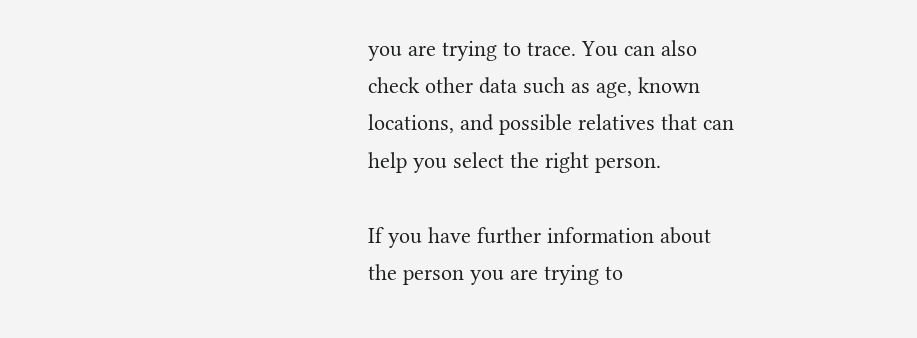you are trying to trace. You can also check other data such as age, known locations, and possible relatives that can help you select the right person.

If you have further information about the person you are trying to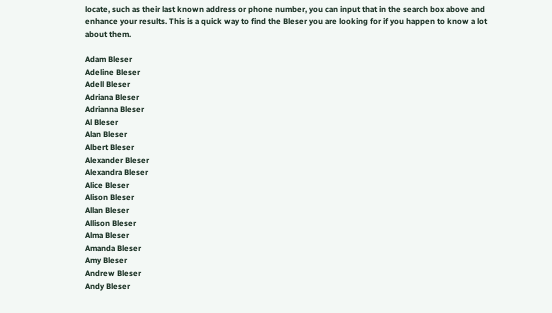locate, such as their last known address or phone number, you can input that in the search box above and enhance your results. This is a quick way to find the Bleser you are looking for if you happen to know a lot about them.

Adam Bleser
Adeline Bleser
Adell Bleser
Adriana Bleser
Adrianna Bleser
Al Bleser
Alan Bleser
Albert Bleser
Alexander Bleser
Alexandra Bleser
Alice Bleser
Alison Bleser
Allan Bleser
Allison Bleser
Alma Bleser
Amanda Bleser
Amy Bleser
Andrew Bleser
Andy Bleser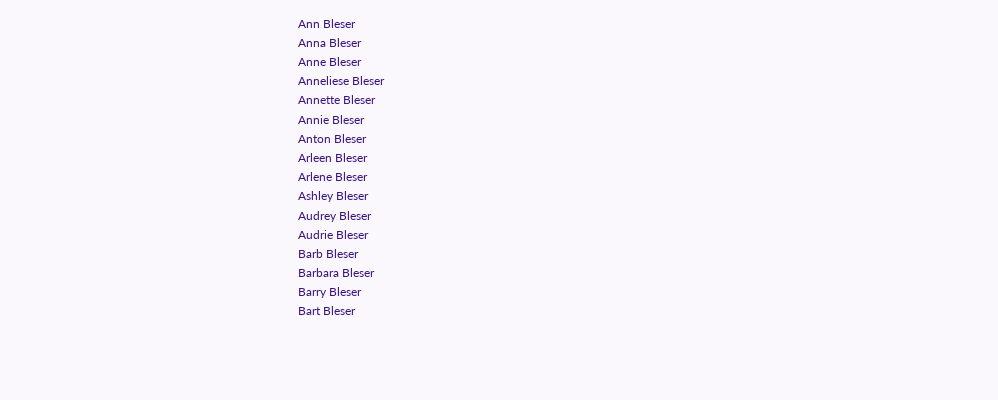Ann Bleser
Anna Bleser
Anne Bleser
Anneliese Bleser
Annette Bleser
Annie Bleser
Anton Bleser
Arleen Bleser
Arlene Bleser
Ashley Bleser
Audrey Bleser
Audrie Bleser
Barb Bleser
Barbara Bleser
Barry Bleser
Bart Bleser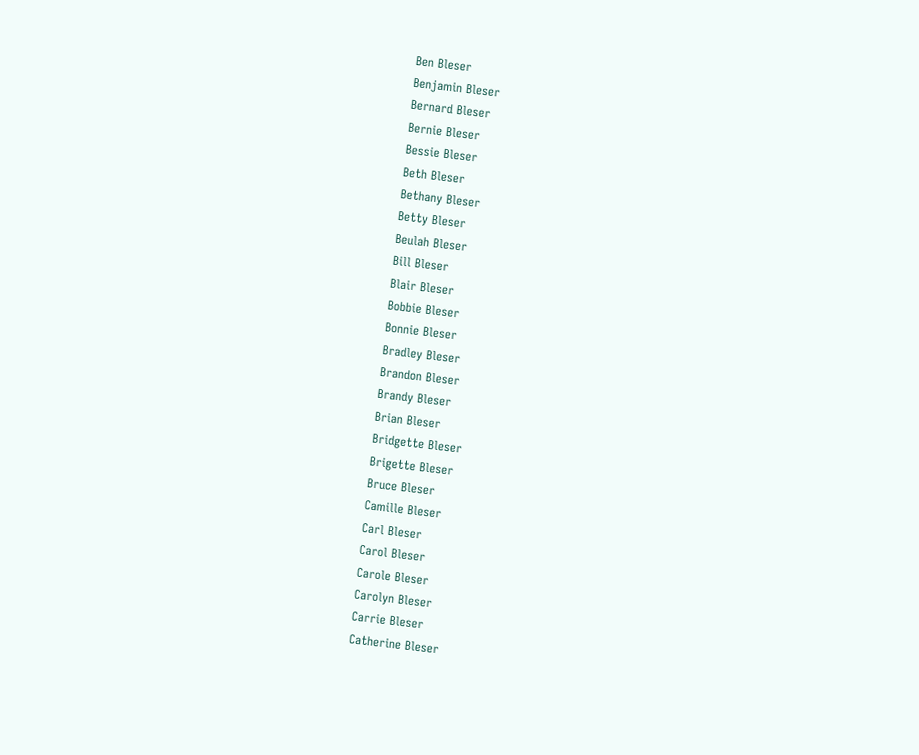Ben Bleser
Benjamin Bleser
Bernard Bleser
Bernie Bleser
Bessie Bleser
Beth Bleser
Bethany Bleser
Betty Bleser
Beulah Bleser
Bill Bleser
Blair Bleser
Bobbie Bleser
Bonnie Bleser
Bradley Bleser
Brandon Bleser
Brandy Bleser
Brian Bleser
Bridgette Bleser
Brigette Bleser
Bruce Bleser
Camille Bleser
Carl Bleser
Carol Bleser
Carole Bleser
Carolyn Bleser
Carrie Bleser
Catherine Bleser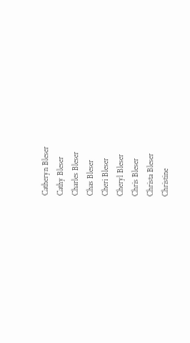Catheryn Bleser
Cathy Bleser
Charles Bleser
Chas Bleser
Cheri Bleser
Cheryl Bleser
Chris Bleser
Christa Bleser
Christine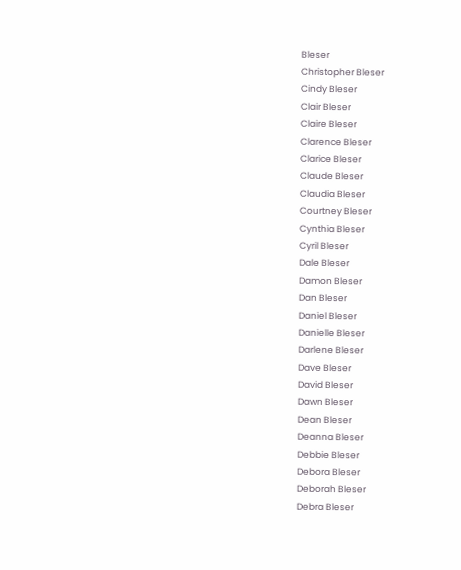Bleser
Christopher Bleser
Cindy Bleser
Clair Bleser
Claire Bleser
Clarence Bleser
Clarice Bleser
Claude Bleser
Claudia Bleser
Courtney Bleser
Cynthia Bleser
Cyril Bleser
Dale Bleser
Damon Bleser
Dan Bleser
Daniel Bleser
Danielle Bleser
Darlene Bleser
Dave Bleser
David Bleser
Dawn Bleser
Dean Bleser
Deanna Bleser
Debbie Bleser
Debora Bleser
Deborah Bleser
Debra Bleser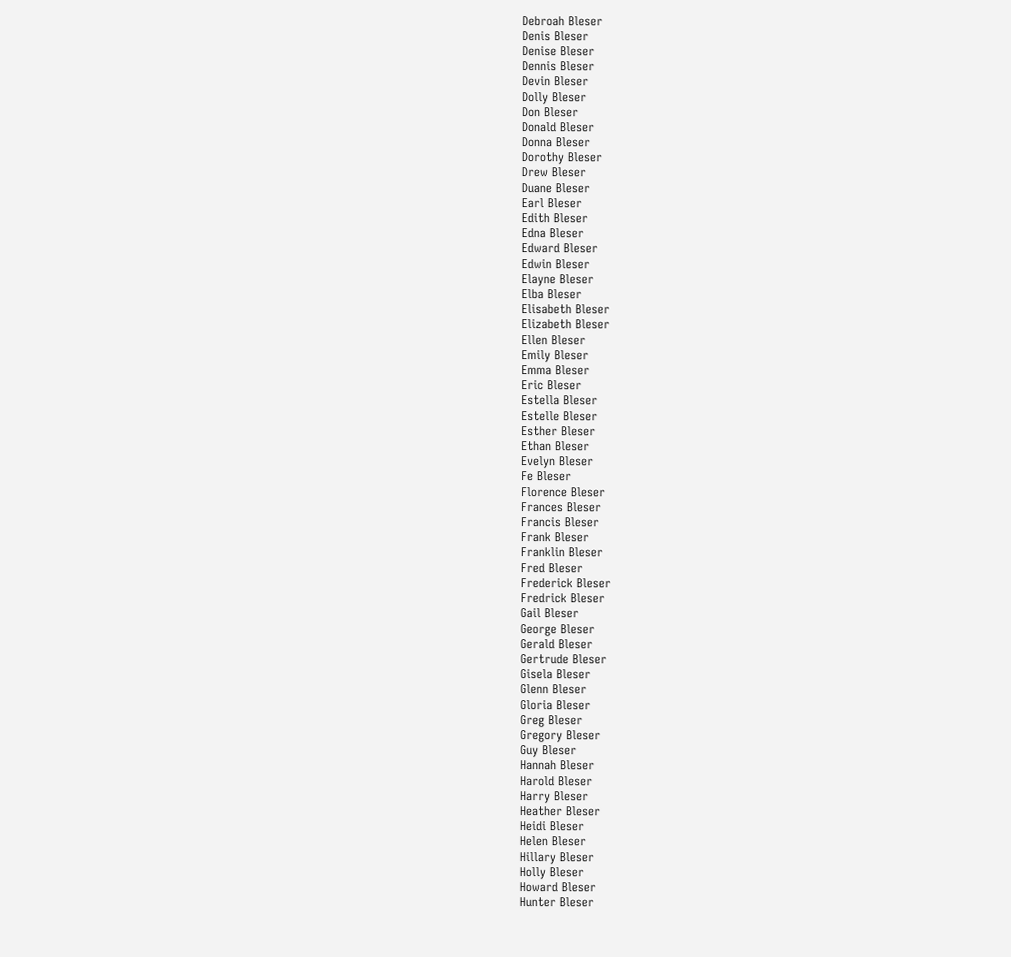Debroah Bleser
Denis Bleser
Denise Bleser
Dennis Bleser
Devin Bleser
Dolly Bleser
Don Bleser
Donald Bleser
Donna Bleser
Dorothy Bleser
Drew Bleser
Duane Bleser
Earl Bleser
Edith Bleser
Edna Bleser
Edward Bleser
Edwin Bleser
Elayne Bleser
Elba Bleser
Elisabeth Bleser
Elizabeth Bleser
Ellen Bleser
Emily Bleser
Emma Bleser
Eric Bleser
Estella Bleser
Estelle Bleser
Esther Bleser
Ethan Bleser
Evelyn Bleser
Fe Bleser
Florence Bleser
Frances Bleser
Francis Bleser
Frank Bleser
Franklin Bleser
Fred Bleser
Frederick Bleser
Fredrick Bleser
Gail Bleser
George Bleser
Gerald Bleser
Gertrude Bleser
Gisela Bleser
Glenn Bleser
Gloria Bleser
Greg Bleser
Gregory Bleser
Guy Bleser
Hannah Bleser
Harold Bleser
Harry Bleser
Heather Bleser
Heidi Bleser
Helen Bleser
Hillary Bleser
Holly Bleser
Howard Bleser
Hunter Bleser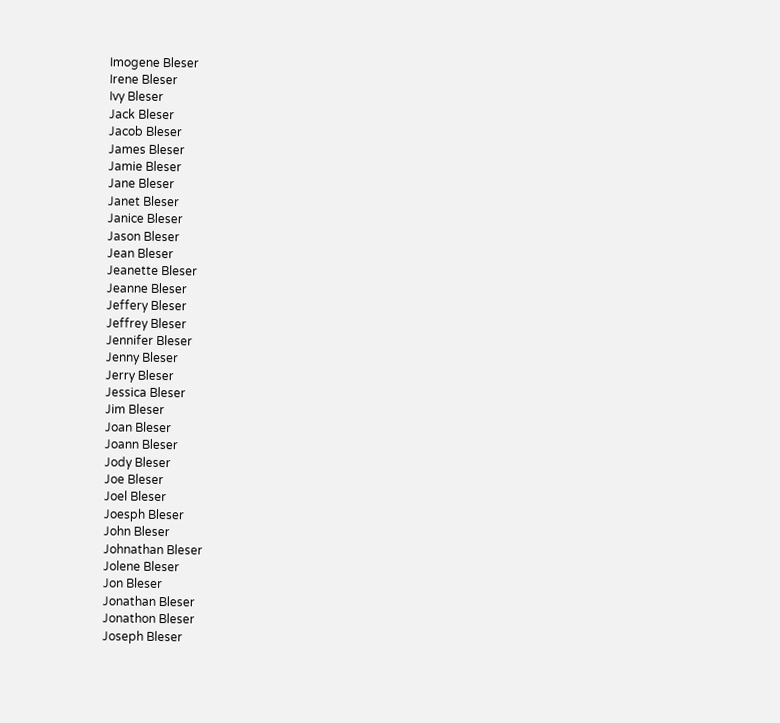Imogene Bleser
Irene Bleser
Ivy Bleser
Jack Bleser
Jacob Bleser
James Bleser
Jamie Bleser
Jane Bleser
Janet Bleser
Janice Bleser
Jason Bleser
Jean Bleser
Jeanette Bleser
Jeanne Bleser
Jeffery Bleser
Jeffrey Bleser
Jennifer Bleser
Jenny Bleser
Jerry Bleser
Jessica Bleser
Jim Bleser
Joan Bleser
Joann Bleser
Jody Bleser
Joe Bleser
Joel Bleser
Joesph Bleser
John Bleser
Johnathan Bleser
Jolene Bleser
Jon Bleser
Jonathan Bleser
Jonathon Bleser
Joseph Bleser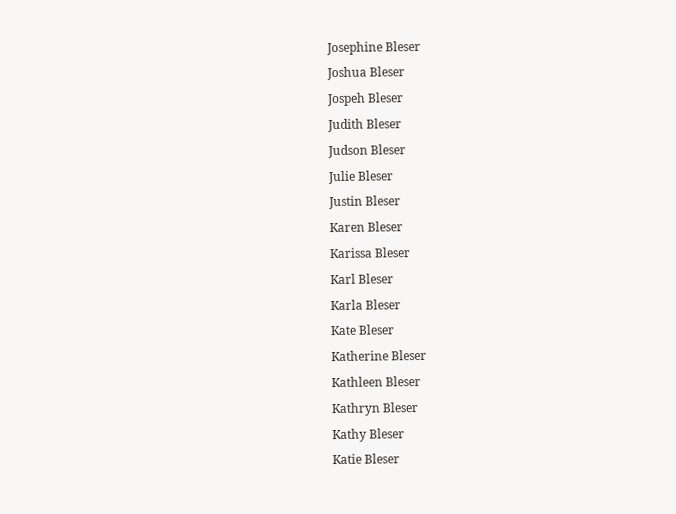Josephine Bleser
Joshua Bleser
Jospeh Bleser
Judith Bleser
Judson Bleser
Julie Bleser
Justin Bleser
Karen Bleser
Karissa Bleser
Karl Bleser
Karla Bleser
Kate Bleser
Katherine Bleser
Kathleen Bleser
Kathryn Bleser
Kathy Bleser
Katie Bleser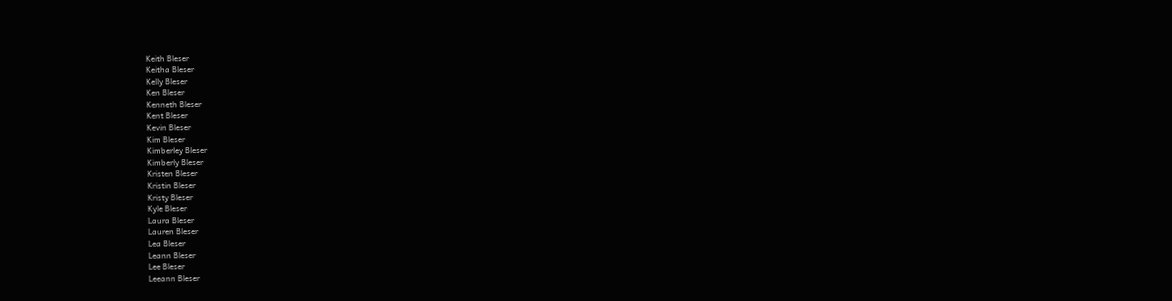Keith Bleser
Keitha Bleser
Kelly Bleser
Ken Bleser
Kenneth Bleser
Kent Bleser
Kevin Bleser
Kim Bleser
Kimberley Bleser
Kimberly Bleser
Kristen Bleser
Kristin Bleser
Kristy Bleser
Kyle Bleser
Laura Bleser
Lauren Bleser
Lea Bleser
Leann Bleser
Lee Bleser
Leeann Bleser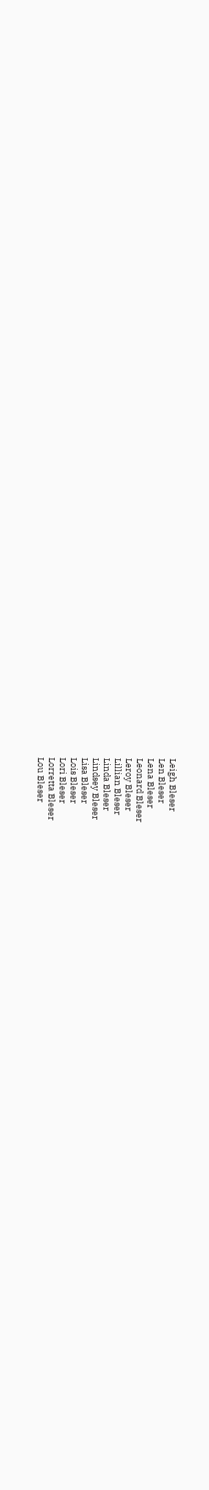Leigh Bleser
Len Bleser
Lena Bleser
Leonard Bleser
Leroy Bleser
Lillian Bleser
Linda Bleser
Lindsey Bleser
Lisa Bleser
Lois Bleser
Lori Bleser
Lorretta Bleser
Lou Bleser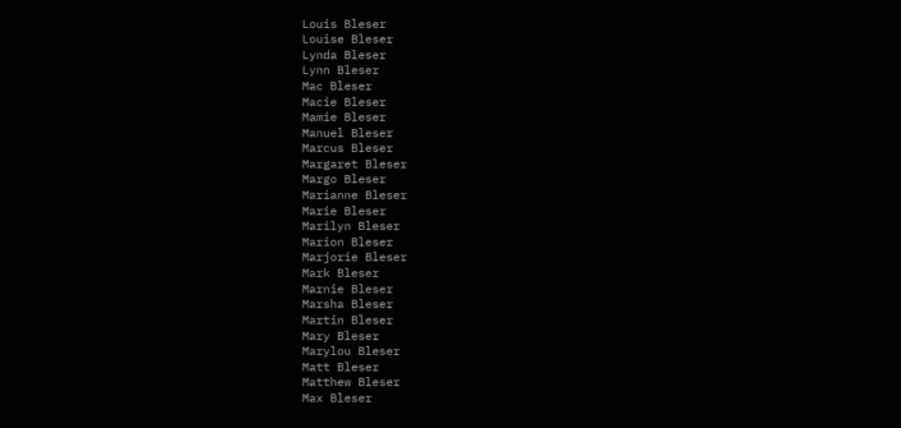Louis Bleser
Louise Bleser
Lynda Bleser
Lynn Bleser
Mac Bleser
Macie Bleser
Mamie Bleser
Manuel Bleser
Marcus Bleser
Margaret Bleser
Margo Bleser
Marianne Bleser
Marie Bleser
Marilyn Bleser
Marion Bleser
Marjorie Bleser
Mark Bleser
Marnie Bleser
Marsha Bleser
Martin Bleser
Mary Bleser
Marylou Bleser
Matt Bleser
Matthew Bleser
Max Bleser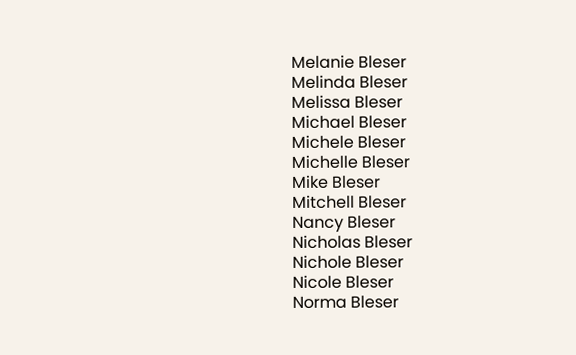Melanie Bleser
Melinda Bleser
Melissa Bleser
Michael Bleser
Michele Bleser
Michelle Bleser
Mike Bleser
Mitchell Bleser
Nancy Bleser
Nicholas Bleser
Nichole Bleser
Nicole Bleser
Norma Bleser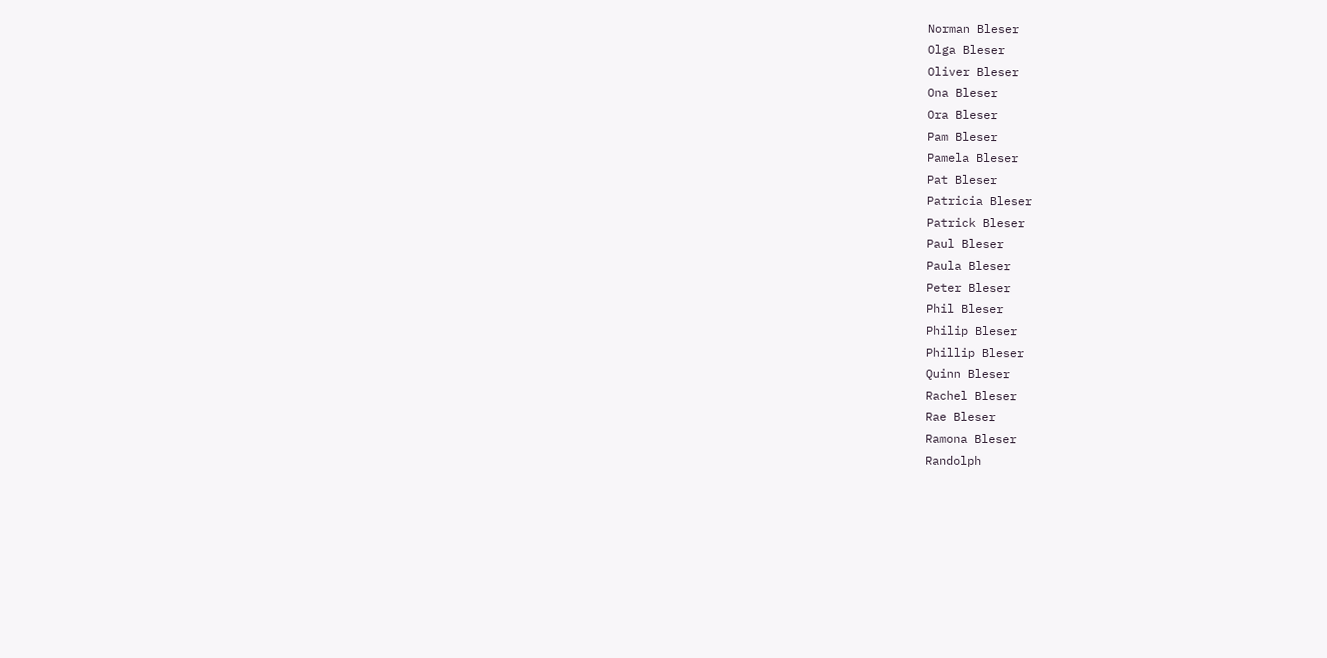Norman Bleser
Olga Bleser
Oliver Bleser
Ona Bleser
Ora Bleser
Pam Bleser
Pamela Bleser
Pat Bleser
Patricia Bleser
Patrick Bleser
Paul Bleser
Paula Bleser
Peter Bleser
Phil Bleser
Philip Bleser
Phillip Bleser
Quinn Bleser
Rachel Bleser
Rae Bleser
Ramona Bleser
Randolph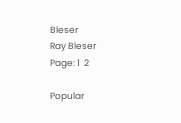Bleser
Ray Bleser
Page: 1  2

Popular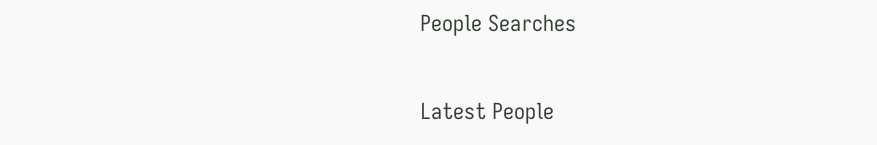People Searches

Latest People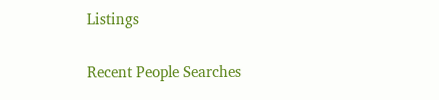Listings

Recent People Searches